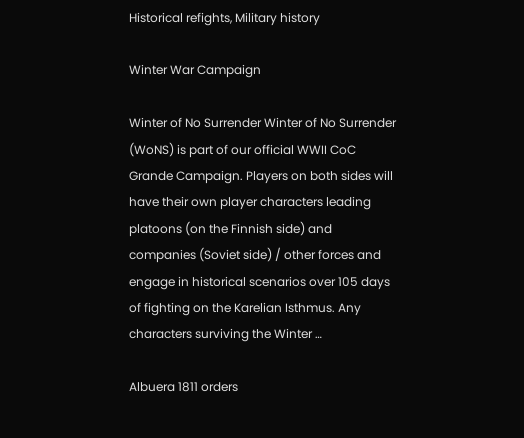Historical refights, Military history

Winter War Campaign

Winter of No Surrender Winter of No Surrender (WoNS) is part of our official WWII CoC Grande Campaign. Players on both sides will have their own player characters leading platoons (on the Finnish side) and companies (Soviet side) / other forces and engage in historical scenarios over 105 days of fighting on the Karelian Isthmus. Any characters surviving the Winter …

Albuera 1811 orders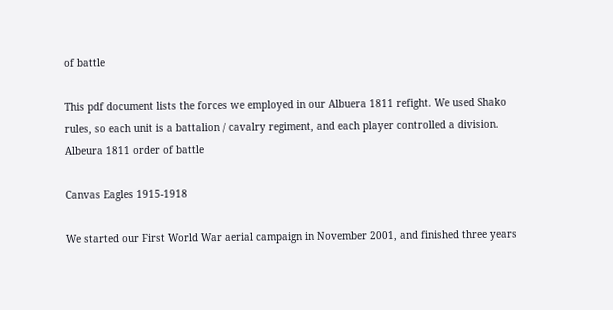of battle

This pdf document lists the forces we employed in our Albuera 1811 refight. We used Shako rules, so each unit is a battalion / cavalry regiment, and each player controlled a division. Albeura 1811 order of battle

Canvas Eagles 1915-1918

We started our First World War aerial campaign in November 2001, and finished three years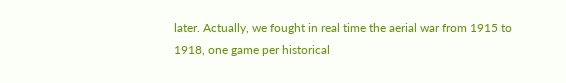later. Actually, we fought in real time the aerial war from 1915 to 1918, one game per historical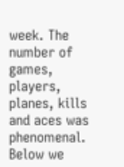week. The number of games, players, planes, kills and aces was phenomenal. Below we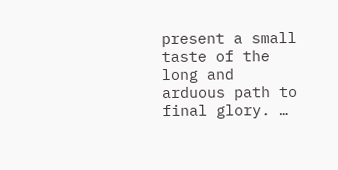present a small taste of the long and arduous path to final glory. …